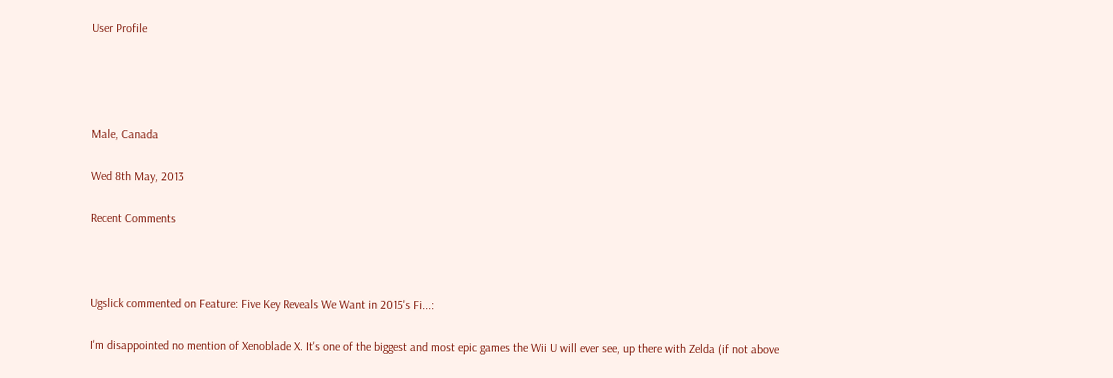User Profile




Male, Canada

Wed 8th May, 2013

Recent Comments



Ugslick commented on Feature: Five Key Reveals We Want in 2015's Fi...:

I'm disappointed no mention of Xenoblade X. It's one of the biggest and most epic games the Wii U will ever see, up there with Zelda (if not above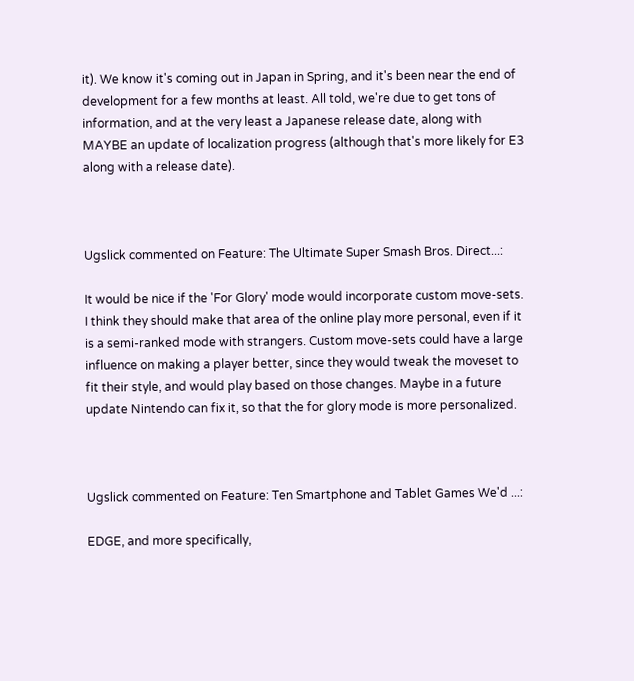it). We know it's coming out in Japan in Spring, and it's been near the end of development for a few months at least. All told, we're due to get tons of information, and at the very least a Japanese release date, along with MAYBE an update of localization progress (although that's more likely for E3 along with a release date).



Ugslick commented on Feature: The Ultimate Super Smash Bros. Direct...:

It would be nice if the 'For Glory' mode would incorporate custom move-sets. I think they should make that area of the online play more personal, even if it is a semi-ranked mode with strangers. Custom move-sets could have a large influence on making a player better, since they would tweak the moveset to fit their style, and would play based on those changes. Maybe in a future update Nintendo can fix it, so that the for glory mode is more personalized.



Ugslick commented on Feature: Ten Smartphone and Tablet Games We'd ...:

EDGE, and more specifically,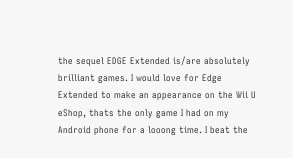the sequel EDGE Extended is/are absolutely brilliant games. I would love for Edge Extended to make an appearance on the Wii U eShop, thats the only game I had on my Android phone for a looong time. I beat the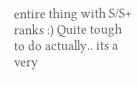entire thing with S/S+ ranks :) Quite tough to do actually.. its a very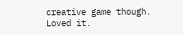creative game though. Loved it.